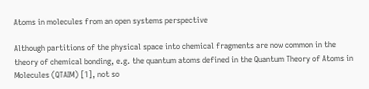Atoms in molecules from an open systems perspective

Although partitions of the physical space into chemical fragments are now common in the theory of chemical bonding, e.g. the quantum atoms defined in the Quantum Theory of Atoms in Molecules (QTAIM) [1], not so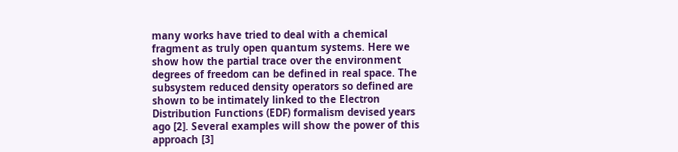many works have tried to deal with a chemical fragment as truly open quantum systems. Here we show how the partial trace over the environment degrees of freedom can be defined in real space. The subsystem reduced density operators so defined are shown to be intimately linked to the Electron Distribution Functions (EDF) formalism devised years ago [2]. Several examples will show the power of this approach [3]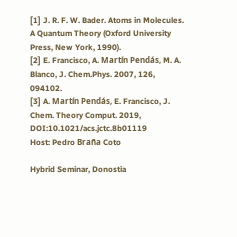[1] J. R. F. W. Bader. Atoms in Molecules. A Quantum Theory (Oxford University Press, New York, 1990).
[2] E. Francisco, A. Martín Pendás, M. A. Blanco, J. Chem.Phys. 2007, 126, 094102.
[3] A. Martín Pendás, E. Francisco, J. Chem. Theory Comput. 2019, DOI:10.1021/acs.jctc.8b01119
Host: Pedro Braña Coto

Hybrid Seminar, Donostia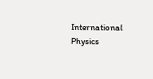International Physics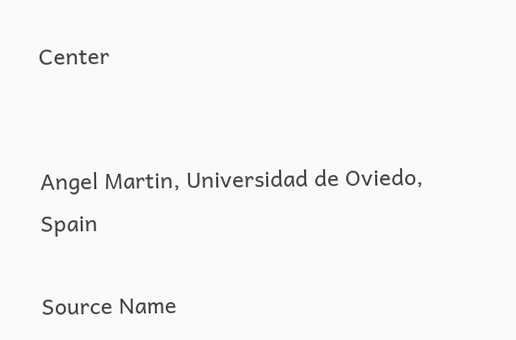Center


Angel Martin, Universidad de Oviedo, Spain

Source Name